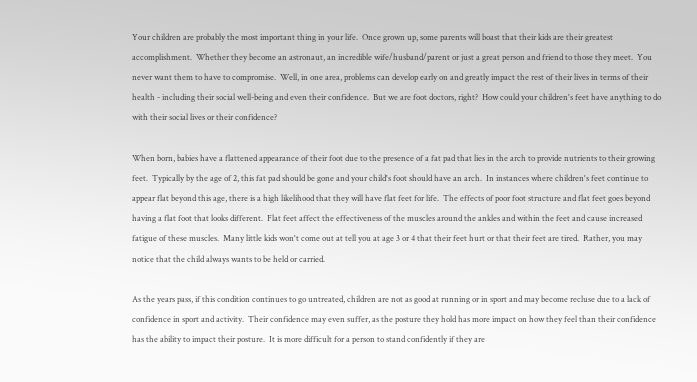Your children are probably the most important thing in your life.  Once grown up, some parents will boast that their kids are their greatest accomplishment.  Whether they become an astronaut, an incredible wife/husband/parent or just a great person and friend to those they meet.  You never want them to have to compromise.  Well, in one area, problems can develop early on and greatly impact the rest of their lives in terms of their health - including their social well-being and even their confidence.  But we are foot doctors, right?  How could your children's feet have anything to do with their social lives or their confidence?

When born, babies have a flattened appearance of their foot due to the presence of a fat pad that lies in the arch to provide nutrients to their growing feet.  Typically by the age of 2, this fat pad should be gone and your child's foot should have an arch.  In instances where children's feet continue to appear flat beyond this age, there is a high likelihood that they will have flat feet for life.  The effects of poor foot structure and flat feet goes beyond having a flat foot that looks different.  Flat feet affect the effectiveness of the muscles around the ankles and within the feet and cause increased fatigue of these muscles.  Many little kids won't come out at tell you at age 3 or 4 that their feet hurt or that their feet are tired.  Rather, you may notice that the child always wants to be held or carried.

As the years pass, if this condition continues to go untreated, children are not as good at running or in sport and may become recluse due to a lack of confidence in sport and activity.  Their confidence may even suffer, as the posture they hold has more impact on how they feel than their confidence has the ability to impact their posture.  It is more difficult for a person to stand confidently if they are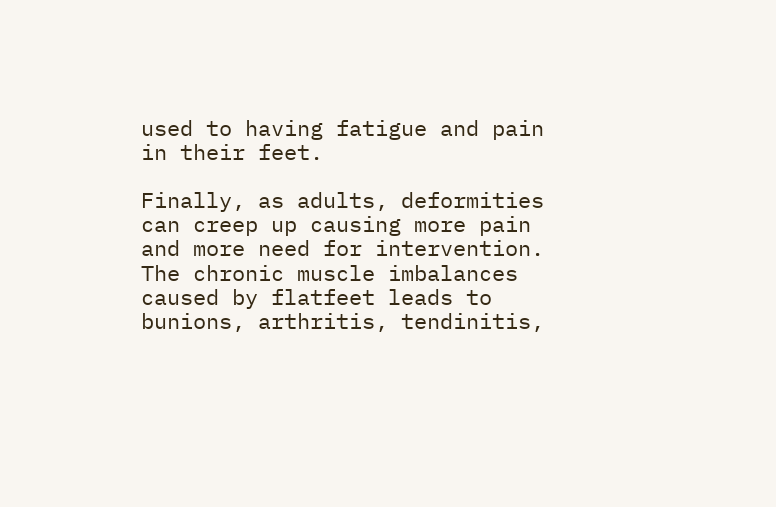used to having fatigue and pain in their feet.

Finally, as adults, deformities can creep up causing more pain and more need for intervention.  The chronic muscle imbalances caused by flatfeet leads to bunions, arthritis, tendinitis,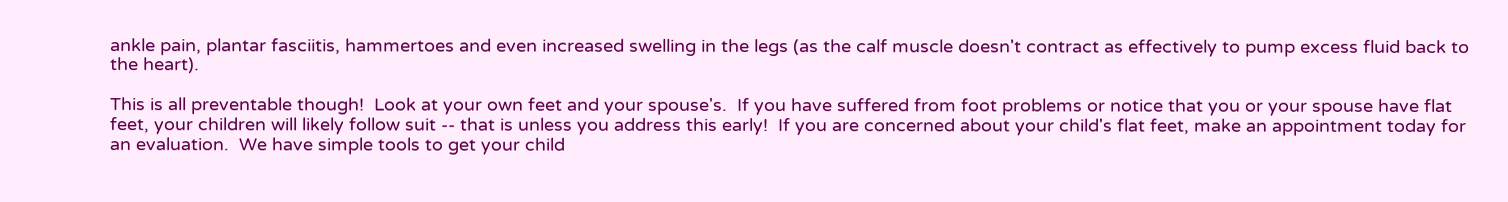ankle pain, plantar fasciitis, hammertoes and even increased swelling in the legs (as the calf muscle doesn't contract as effectively to pump excess fluid back to the heart).

This is all preventable though!  Look at your own feet and your spouse's.  If you have suffered from foot problems or notice that you or your spouse have flat feet, your children will likely follow suit -- that is unless you address this early!  If you are concerned about your child's flat feet, make an appointment today for an evaluation.  We have simple tools to get your child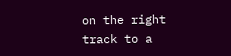on the right track to a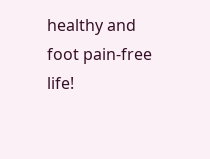healthy and foot pain-free life!